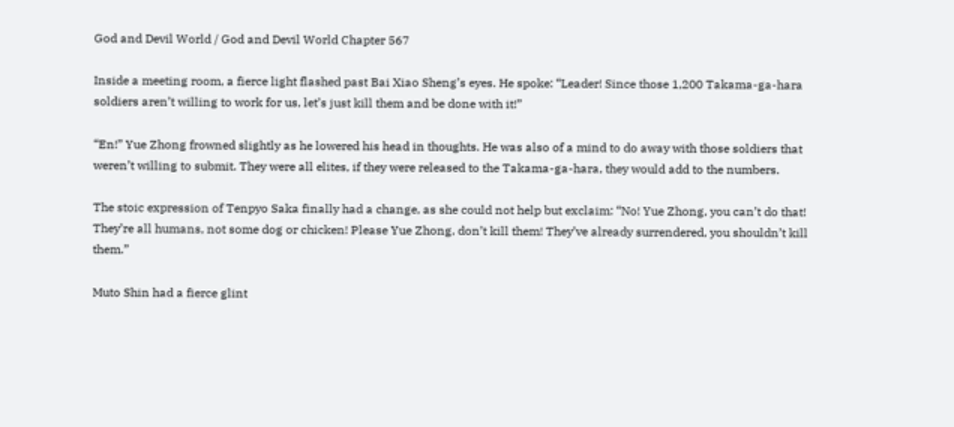God and Devil World / God and Devil World Chapter 567

Inside a meeting room, a fierce light flashed past Bai Xiao Sheng’s eyes. He spoke: “Leader! Since those 1,200 Takama-ga-hara soldiers aren’t willing to work for us, let’s just kill them and be done with it!”

“En!” Yue Zhong frowned slightly as he lowered his head in thoughts. He was also of a mind to do away with those soldiers that weren’t willing to submit. They were all elites, if they were released to the Takama-ga-hara, they would add to the numbers.

The stoic expression of Tenpyo Saka finally had a change, as she could not help but exclaim: “No! Yue Zhong, you can’t do that! They’re all humans, not some dog or chicken! Please Yue Zhong, don’t kill them! They’ve already surrendered, you shouldn’t kill them.”

Muto Shin had a fierce glint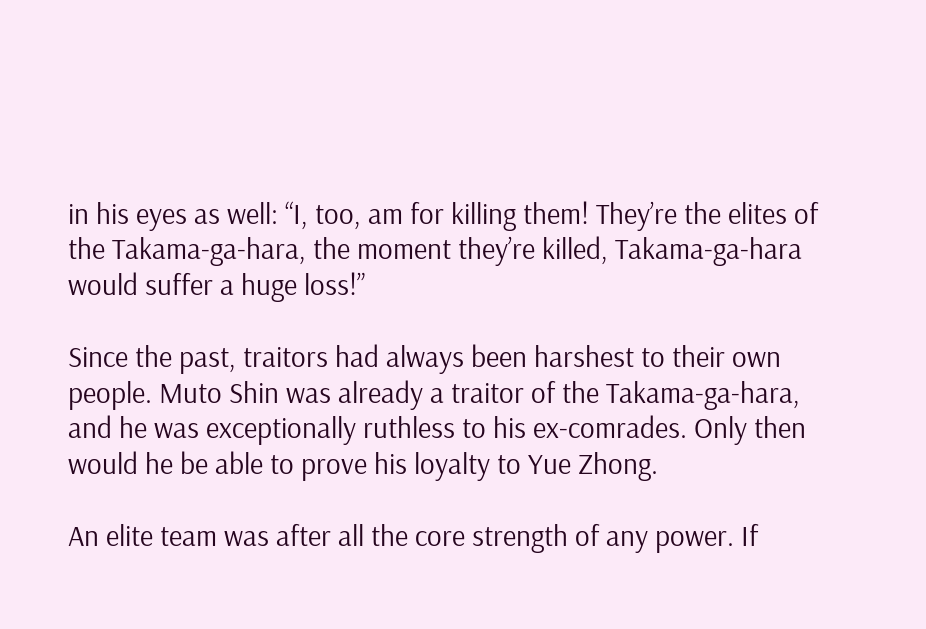in his eyes as well: “I, too, am for killing them! They’re the elites of the Takama-ga-hara, the moment they’re killed, Takama-ga-hara would suffer a huge loss!”

Since the past, traitors had always been harshest to their own people. Muto Shin was already a traitor of the Takama-ga-hara, and he was exceptionally ruthless to his ex-comrades. Only then would he be able to prove his loyalty to Yue Zhong.

An elite team was after all the core strength of any power. If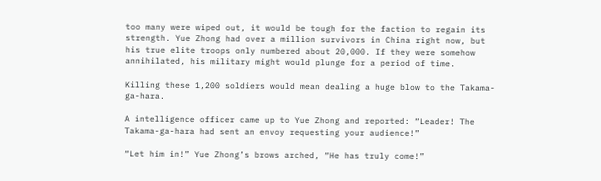too many were wiped out, it would be tough for the faction to regain its strength. Yue Zhong had over a million survivors in China right now, but his true elite troops only numbered about 20,000. If they were somehow annihilated, his military might would plunge for a period of time.

Killing these 1,200 soldiers would mean dealing a huge blow to the Takama-ga-hara.

A intelligence officer came up to Yue Zhong and reported: “Leader! The Takama-ga-hara had sent an envoy requesting your audience!”

“Let him in!” Yue Zhong’s brows arched, “He has truly come!”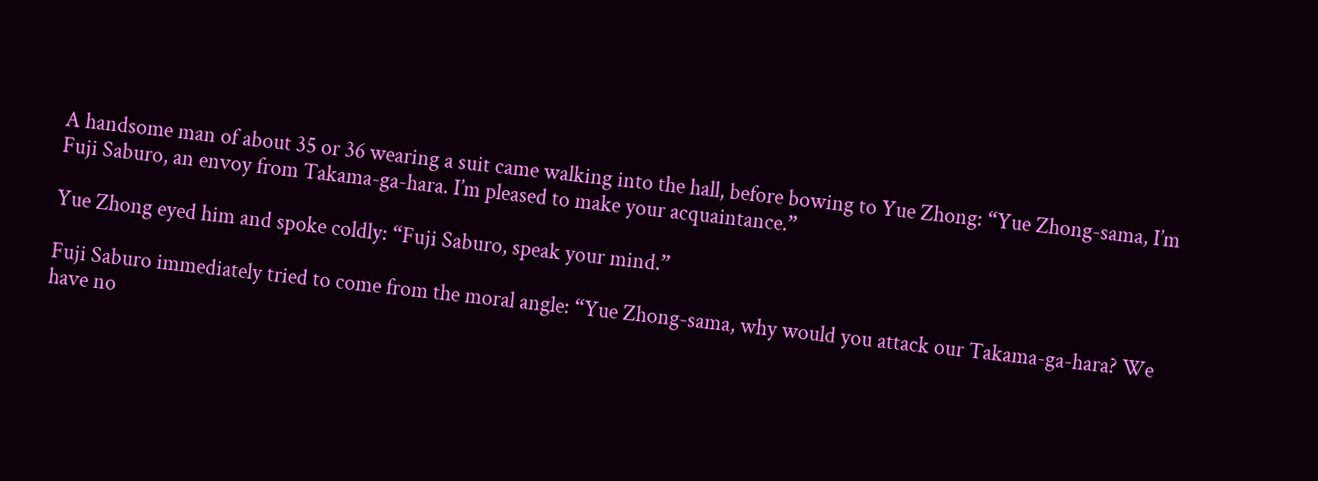A handsome man of about 35 or 36 wearing a suit came walking into the hall, before bowing to Yue Zhong: “Yue Zhong-sama, I’m Fuji Saburo, an envoy from Takama-ga-hara. I’m pleased to make your acquaintance.”

Yue Zhong eyed him and spoke coldly: “Fuji Saburo, speak your mind.”

Fuji Saburo immediately tried to come from the moral angle: “Yue Zhong-sama, why would you attack our Takama-ga-hara? We have no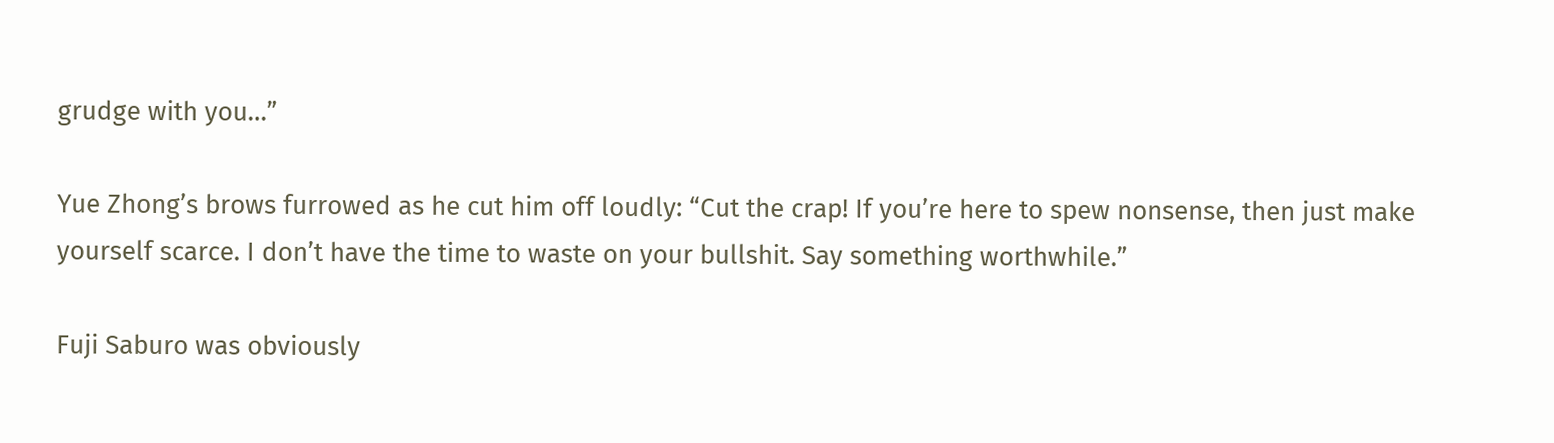grudge with you…”

Yue Zhong’s brows furrowed as he cut him off loudly: “Cut the crap! If you’re here to spew nonsense, then just make yourself scarce. I don’t have the time to waste on your bullshit. Say something worthwhile.”

Fuji Saburo was obviously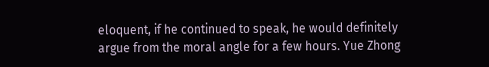eloquent, if he continued to speak, he would definitely argue from the moral angle for a few hours. Yue Zhong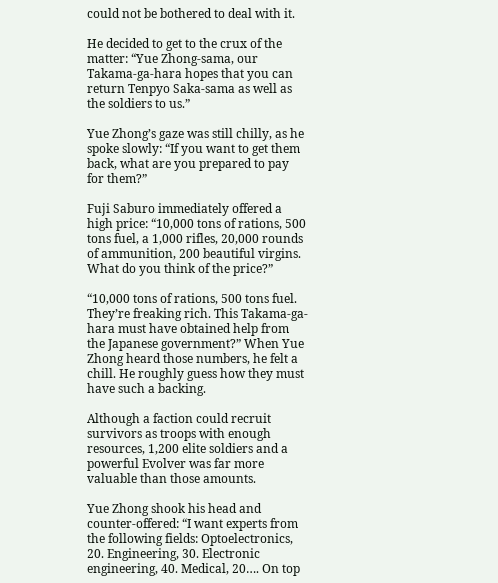could not be bothered to deal with it.

He decided to get to the crux of the matter: “Yue Zhong-sama, our Takama-ga-hara hopes that you can return Tenpyo Saka-sama as well as the soldiers to us.”

Yue Zhong’s gaze was still chilly, as he spoke slowly: “If you want to get them back, what are you prepared to pay for them?”

Fuji Saburo immediately offered a high price: “10,000 tons of rations, 500 tons fuel, a 1,000 rifles, 20,000 rounds of ammunition, 200 beautiful virgins. What do you think of the price?”

“10,000 tons of rations, 500 tons fuel. They’re freaking rich. This Takama-ga-hara must have obtained help from the Japanese government?” When Yue Zhong heard those numbers, he felt a chill. He roughly guess how they must have such a backing.

Although a faction could recruit survivors as troops with enough resources, 1,200 elite soldiers and a powerful Evolver was far more valuable than those amounts.

Yue Zhong shook his head and counter-offered: “I want experts from the following fields: Optoelectronics, 20. Engineering, 30. Electronic engineering, 40. Medical, 20…. On top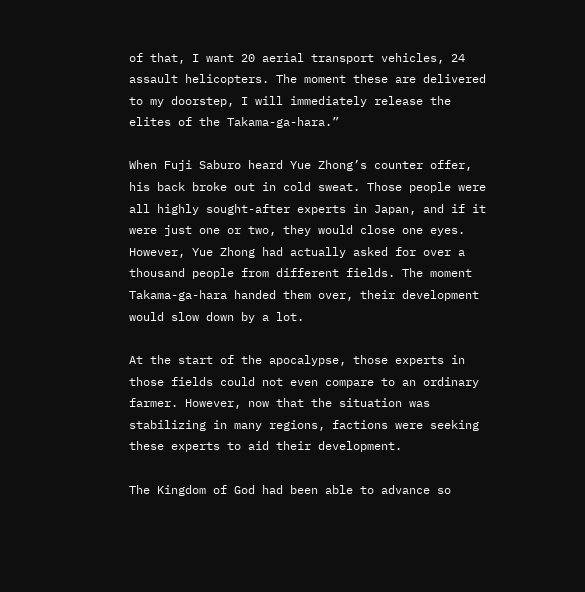of that, I want 20 aerial transport vehicles, 24 assault helicopters. The moment these are delivered to my doorstep, I will immediately release the elites of the Takama-ga-hara.”

When Fuji Saburo heard Yue Zhong’s counter offer, his back broke out in cold sweat. Those people were all highly sought-after experts in Japan, and if it were just one or two, they would close one eyes. However, Yue Zhong had actually asked for over a thousand people from different fields. The moment Takama-ga-hara handed them over, their development would slow down by a lot.

At the start of the apocalypse, those experts in those fields could not even compare to an ordinary farmer. However, now that the situation was stabilizing in many regions, factions were seeking these experts to aid their development.

The Kingdom of God had been able to advance so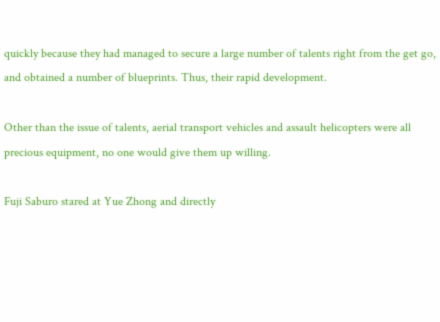quickly because they had managed to secure a large number of talents right from the get go, and obtained a number of blueprints. Thus, their rapid development.

Other than the issue of talents, aerial transport vehicles and assault helicopters were all precious equipment, no one would give them up willing.

Fuji Saburo stared at Yue Zhong and directly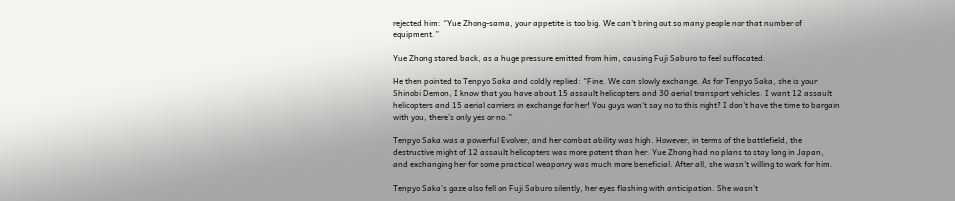rejected him: “Yue Zhong-sama, your appetite is too big. We can’t bring out so many people nor that number of equipment.”

Yue Zhong stared back, as a huge pressure emitted from him, causing Fuji Saburo to feel suffocated.

He then pointed to Tenpyo Saka and coldly replied: “Fine. We can slowly exchange. As for Tenpyo Saka, she is your Shinobi Demon, I know that you have about 15 assault helicopters and 30 aerial transport vehicles. I want 12 assault helicopters and 15 aerial carriers in exchange for her! You guys won’t say no to this right? I don’t have the time to bargain with you, there’s only yes or no.”

Tenpyo Saka was a powerful Evolver, and her combat ability was high. However, in terms of the battlefield, the destructive might of 12 assault helicopters was more potent than her. Yue Zhong had no plans to stay long in Japan, and exchanging her for some practical weaponry was much more beneficial. After all, she wasn’t willing to work for him.

Tenpyo Saka’s gaze also fell on Fuji Saburo silently, her eyes flashing with anticipation. She wasn’t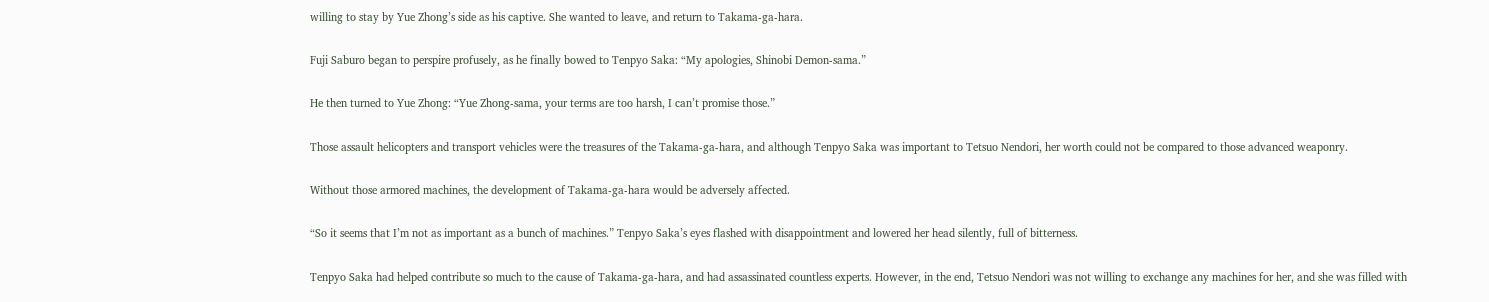willing to stay by Yue Zhong’s side as his captive. She wanted to leave, and return to Takama-ga-hara.

Fuji Saburo began to perspire profusely, as he finally bowed to Tenpyo Saka: “My apologies, Shinobi Demon-sama.”

He then turned to Yue Zhong: “Yue Zhong-sama, your terms are too harsh, I can’t promise those.”

Those assault helicopters and transport vehicles were the treasures of the Takama-ga-hara, and although Tenpyo Saka was important to Tetsuo Nendori, her worth could not be compared to those advanced weaponry.

Without those armored machines, the development of Takama-ga-hara would be adversely affected.

“So it seems that I’m not as important as a bunch of machines.” Tenpyo Saka’s eyes flashed with disappointment and lowered her head silently, full of bitterness.

Tenpyo Saka had helped contribute so much to the cause of Takama-ga-hara, and had assassinated countless experts. However, in the end, Tetsuo Nendori was not willing to exchange any machines for her, and she was filled with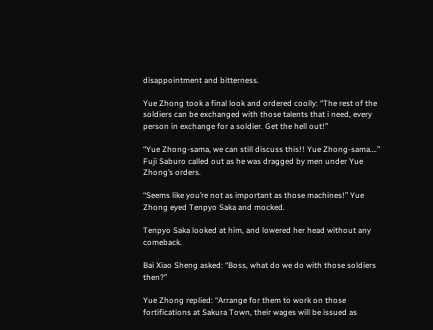disappointment and bitterness.

Yue Zhong took a final look and ordered coolly: “The rest of the soldiers can be exchanged with those talents that i need, every person in exchange for a soldier. Get the hell out!”

“Yue Zhong-sama, we can still discuss this!! Yue Zhong-sama….” Fuji Saburo called out as he was dragged by men under Yue Zhong’s orders.

“Seems like you’re not as important as those machines!” Yue Zhong eyed Tenpyo Saka and mocked.

Tenpyo Saka looked at him, and lowered her head without any comeback.

Bai Xiao Sheng asked: “Boss, what do we do with those soldiers then?”

Yue Zhong replied: “Arrange for them to work on those fortifications at Sakura Town, their wages will be issued as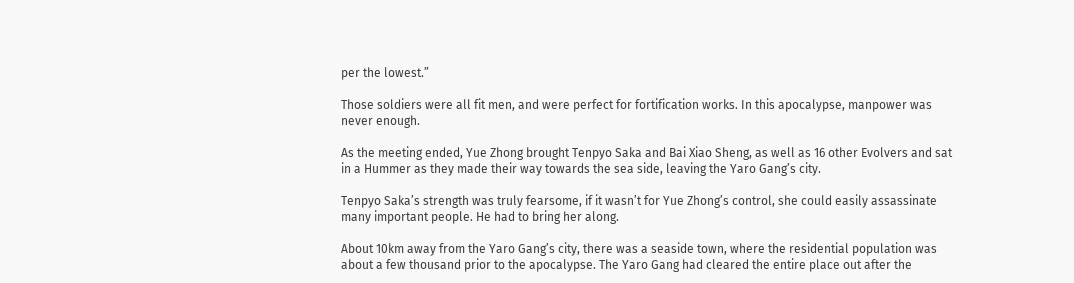per the lowest.”

Those soldiers were all fit men, and were perfect for fortification works. In this apocalypse, manpower was never enough.

As the meeting ended, Yue Zhong brought Tenpyo Saka and Bai Xiao Sheng, as well as 16 other Evolvers and sat in a Hummer as they made their way towards the sea side, leaving the Yaro Gang’s city.

Tenpyo Saka’s strength was truly fearsome, if it wasn’t for Yue Zhong’s control, she could easily assassinate many important people. He had to bring her along.

About 10km away from the Yaro Gang’s city, there was a seaside town, where the residential population was about a few thousand prior to the apocalypse. The Yaro Gang had cleared the entire place out after the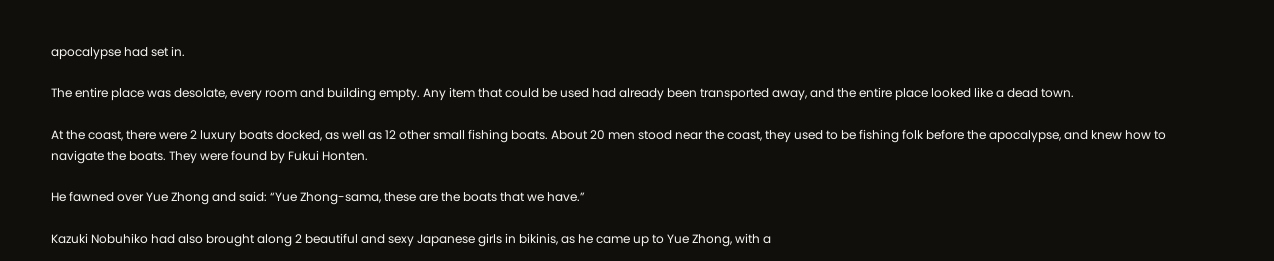apocalypse had set in.

The entire place was desolate, every room and building empty. Any item that could be used had already been transported away, and the entire place looked like a dead town.

At the coast, there were 2 luxury boats docked, as well as 12 other small fishing boats. About 20 men stood near the coast, they used to be fishing folk before the apocalypse, and knew how to navigate the boats. They were found by Fukui Honten.

He fawned over Yue Zhong and said: “Yue Zhong-sama, these are the boats that we have.”

Kazuki Nobuhiko had also brought along 2 beautiful and sexy Japanese girls in bikinis, as he came up to Yue Zhong, with a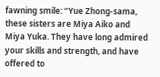fawning smile: “Yue Zhong-sama, these sisters are Miya Aiko and Miya Yuka. They have long admired your skills and strength, and have offered to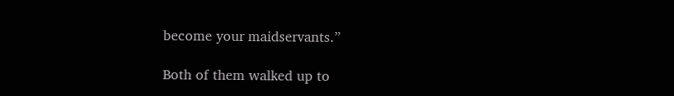become your maidservants.”

Both of them walked up to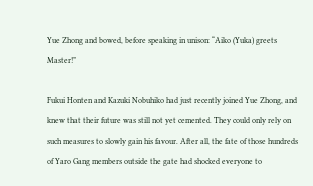Yue Zhong and bowed, before speaking in unison: “Aiko (Yuka) greets Master!”

Fukui Honten and Kazuki Nobuhiko had just recently joined Yue Zhong, and knew that their future was still not yet cemented. They could only rely on such measures to slowly gain his favour. After all, the fate of those hundreds of Yaro Gang members outside the gate had shocked everyone to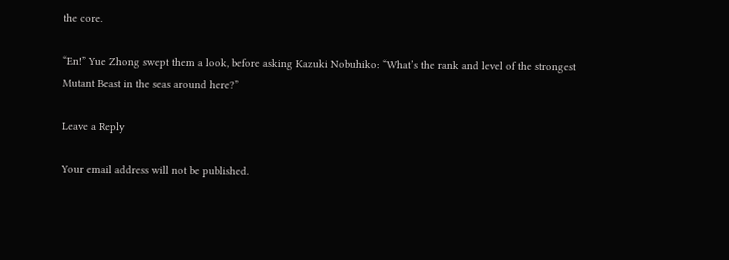the core.

“En!” Yue Zhong swept them a look, before asking Kazuki Nobuhiko: “What’s the rank and level of the strongest Mutant Beast in the seas around here?”

Leave a Reply

Your email address will not be published.